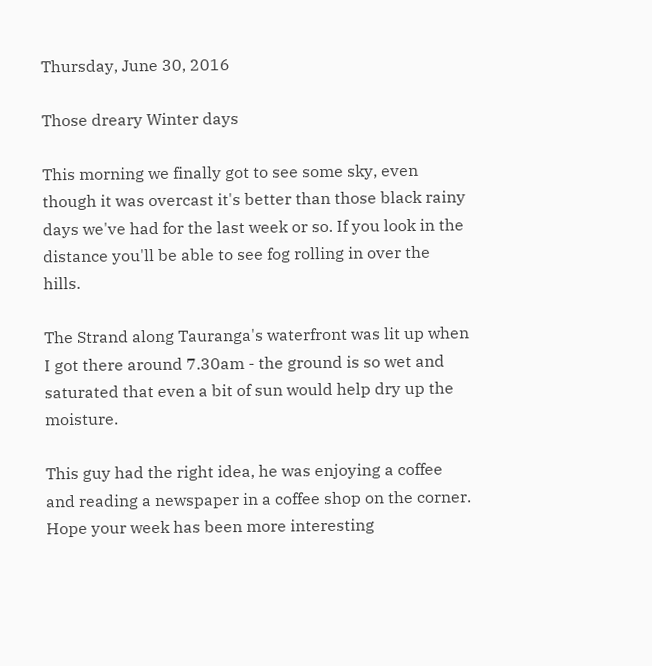Thursday, June 30, 2016

Those dreary Winter days

This morning we finally got to see some sky, even though it was overcast it's better than those black rainy days we've had for the last week or so. If you look in the distance you'll be able to see fog rolling in over the hills.

The Strand along Tauranga's waterfront was lit up when I got there around 7.30am - the ground is so wet and saturated that even a bit of sun would help dry up the moisture.

This guy had the right idea, he was enjoying a coffee and reading a newspaper in a coffee shop on the corner. Hope your week has been more interesting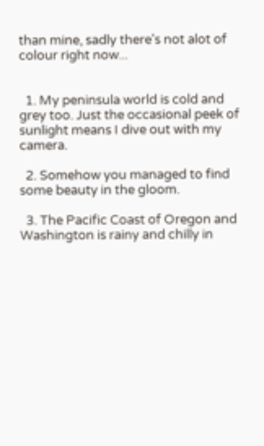than mine, sadly there's not alot of colour right now...


  1. My peninsula world is cold and grey too. Just the occasional peek of sunlight means I dive out with my camera.

  2. Somehow you managed to find some beauty in the gloom.

  3. The Pacific Coast of Oregon and Washington is rainy and chilly in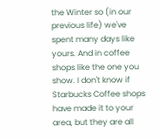the Winter so (in our previous life) we've spent many days like yours. And in coffee shops like the one you show. I don't know if Starbucks Coffee shops have made it to your area, but they are all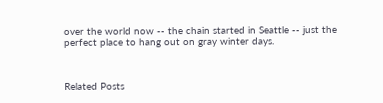over the world now -- the chain started in Seattle -- just the perfect place to hang out on gray winter days.



Related Posts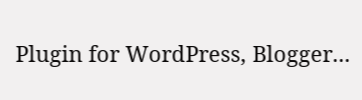Plugin for WordPress, Blogger...